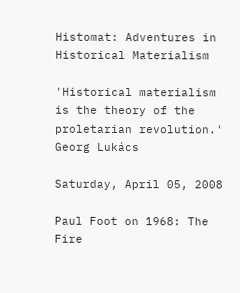Histomat: Adventures in Historical Materialism

'Historical materialism is the theory of the proletarian revolution.' Georg Lukács

Saturday, April 05, 2008

Paul Foot on 1968: The Fire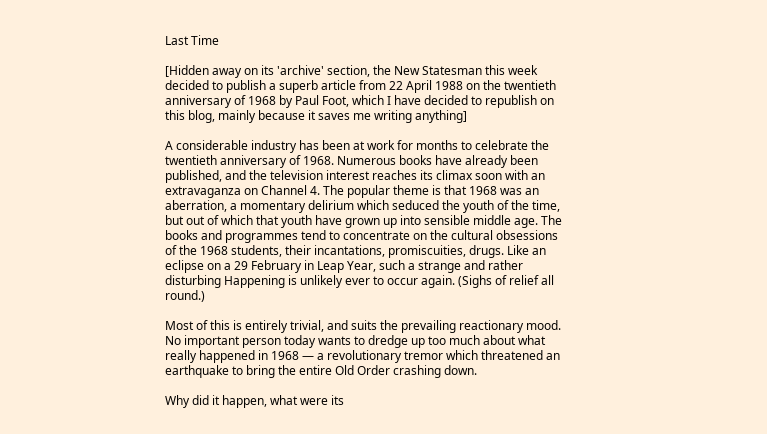Last Time

[Hidden away on its 'archive' section, the New Statesman this week decided to publish a superb article from 22 April 1988 on the twentieth anniversary of 1968 by Paul Foot, which I have decided to republish on this blog, mainly because it saves me writing anything]

A considerable industry has been at work for months to celebrate the twentieth anniversary of 1968. Numerous books have already been published, and the television interest reaches its climax soon with an extravaganza on Channel 4. The popular theme is that 1968 was an aberration, a momentary delirium which seduced the youth of the time, but out of which that youth have grown up into sensible middle age. The books and programmes tend to concentrate on the cultural obsessions of the 1968 students, their incantations, promiscuities, drugs. Like an eclipse on a 29 February in Leap Year, such a strange and rather disturbing Happening is unlikely ever to occur again. (Sighs of relief all round.)

Most of this is entirely trivial, and suits the prevailing reactionary mood. No important person today wants to dredge up too much about what really happened in 1968 — a revolutionary tremor which threatened an earthquake to bring the entire Old Order crashing down.

Why did it happen, what were its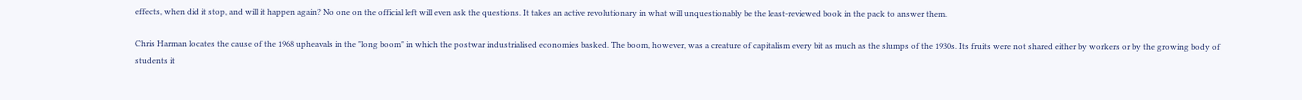effects, when did it stop, and will it happen again? No one on the official left will even ask the questions. It takes an active revolutionary in what will unquestionably be the least-reviewed book in the pack to answer them.

Chris Harman locates the cause of the 1968 upheavals in the "long boom" in which the postwar industrialised economies basked. The boom, however, was a creature of capitalism every bit as much as the slumps of the 1930s. Its fruits were not shared either by workers or by the growing body of students it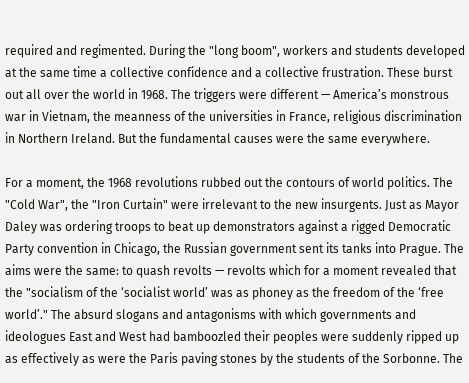required and regimented. During the "long boom", workers and students developed at the same time a collective confidence and a collective frustration. These burst out all over the world in 1968. The triggers were different — America’s monstrous war in Vietnam, the meanness of the universities in France, religious discrimination in Northern Ireland. But the fundamental causes were the same everywhere.

For a moment, the 1968 revolutions rubbed out the contours of world politics. The "Cold War", the "Iron Curtain" were irrelevant to the new insurgents. Just as Mayor Daley was ordering troops to beat up demonstrators against a rigged Democratic Party convention in Chicago, the Russian government sent its tanks into Prague. The aims were the same: to quash revolts — revolts which for a moment revealed that the "socialism of the ‘socialist world’ was as phoney as the freedom of the ‘free world’." The absurd slogans and antagonisms with which governments and ideologues East and West had bamboozled their peoples were suddenly ripped up as effectively as were the Paris paving stones by the students of the Sorbonne. The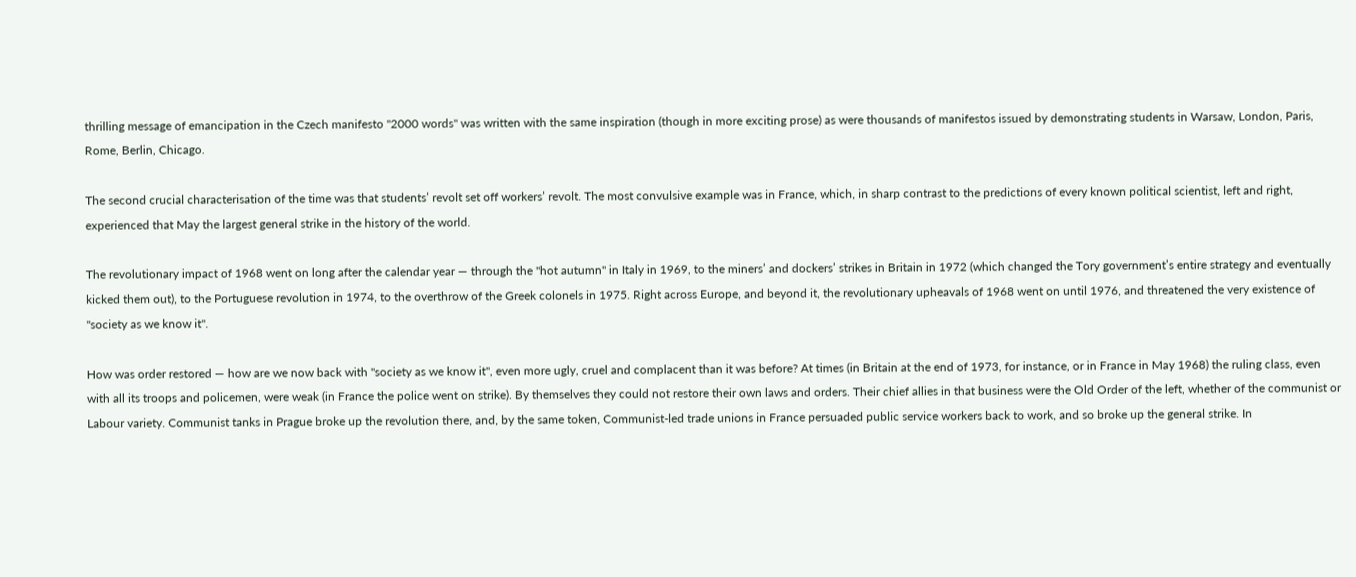thrilling message of emancipation in the Czech manifesto "2000 words" was written with the same inspiration (though in more exciting prose) as were thousands of manifestos issued by demonstrating students in Warsaw, London, Paris, Rome, Berlin, Chicago.

The second crucial characterisation of the time was that students’ revolt set off workers’ revolt. The most convulsive example was in France, which, in sharp contrast to the predictions of every known political scientist, left and right, experienced that May the largest general strike in the history of the world.

The revolutionary impact of 1968 went on long after the calendar year — through the "hot autumn" in Italy in 1969, to the miners’ and dockers’ strikes in Britain in 1972 (which changed the Tory government’s entire strategy and eventually kicked them out), to the Portuguese revolution in 1974, to the overthrow of the Greek colonels in 1975. Right across Europe, and beyond it, the revolutionary upheavals of 1968 went on until 1976, and threatened the very existence of "society as we know it".

How was order restored — how are we now back with "society as we know it", even more ugly, cruel and complacent than it was before? At times (in Britain at the end of 1973, for instance, or in France in May 1968) the ruling class, even with all its troops and policemen, were weak (in France the police went on strike). By themselves they could not restore their own laws and orders. Their chief allies in that business were the Old Order of the left, whether of the communist or Labour variety. Communist tanks in Prague broke up the revolution there, and, by the same token, Communist-led trade unions in France persuaded public service workers back to work, and so broke up the general strike. In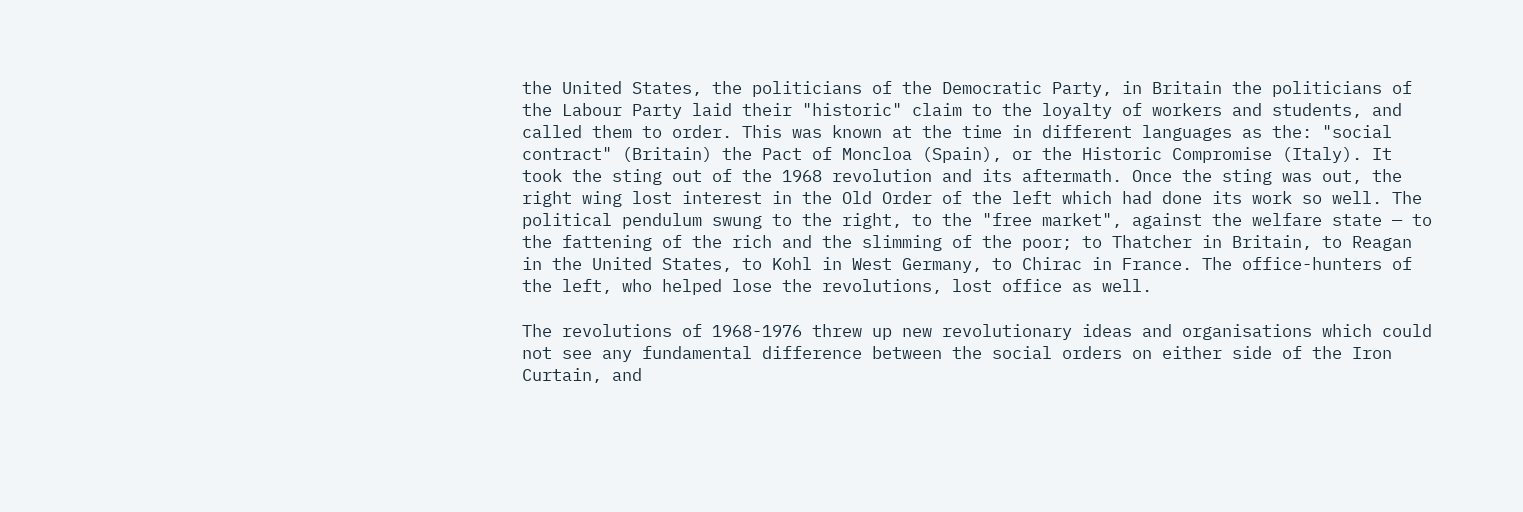the United States, the politicians of the Democratic Party, in Britain the politicians of the Labour Party laid their "historic" claim to the loyalty of workers and students, and called them to order. This was known at the time in different languages as the: "social contract" (Britain) the Pact of Moncloa (Spain), or the Historic Compromise (Italy). It took the sting out of the 1968 revolution and its aftermath. Once the sting was out, the right wing lost interest in the Old Order of the left which had done its work so well. The political pendulum swung to the right, to the "free market", against the welfare state — to the fattening of the rich and the slimming of the poor; to Thatcher in Britain, to Reagan in the United States, to Kohl in West Germany, to Chirac in France. The office-hunters of the left, who helped lose the revolutions, lost office as well.

The revolutions of 1968-1976 threw up new revolutionary ideas and organisations which could not see any fundamental difference between the social orders on either side of the Iron Curtain, and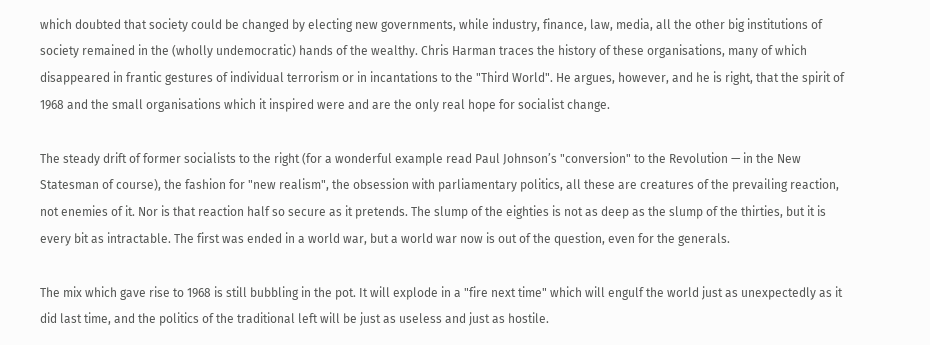which doubted that society could be changed by electing new governments, while industry, finance, law, media, all the other big institutions of society remained in the (wholly undemocratic) hands of the wealthy. Chris Harman traces the history of these organisations, many of which disappeared in frantic gestures of individual terrorism or in incantations to the "Third World". He argues, however, and he is right, that the spirit of 1968 and the small organisations which it inspired were and are the only real hope for socialist change.

The steady drift of former socialists to the right (for a wonderful example read Paul Johnson’s "conversion" to the Revolution — in the New Statesman of course), the fashion for "new realism", the obsession with parliamentary politics, all these are creatures of the prevailing reaction, not enemies of it. Nor is that reaction half so secure as it pretends. The slump of the eighties is not as deep as the slump of the thirties, but it is every bit as intractable. The first was ended in a world war, but a world war now is out of the question, even for the generals.

The mix which gave rise to 1968 is still bubbling in the pot. It will explode in a "fire next time" which will engulf the world just as unexpectedly as it did last time, and the politics of the traditional left will be just as useless and just as hostile.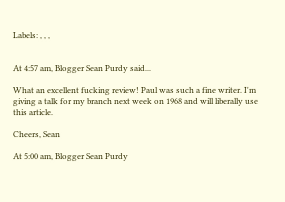Labels: , , ,


At 4:57 am, Blogger Sean Purdy said...

What an excellent fucking review! Paul was such a fine writer. I'm giving a talk for my branch next week on 1968 and will liberally use this article.

Cheers, Sean

At 5:00 am, Blogger Sean Purdy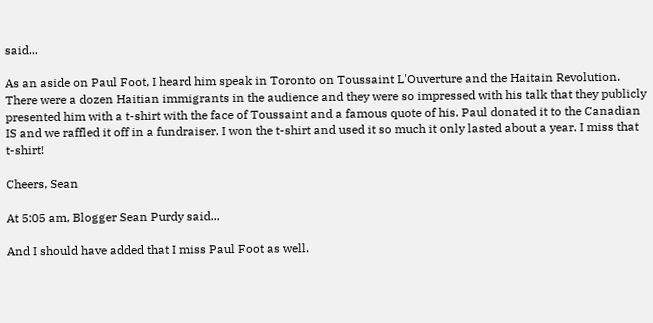said...

As an aside on Paul Foot, I heard him speak in Toronto on Toussaint L'Ouverture and the Haitain Revolution. There were a dozen Haitian immigrants in the audience and they were so impressed with his talk that they publicly presented him with a t-shirt with the face of Toussaint and a famous quote of his. Paul donated it to the Canadian IS and we raffled it off in a fundraiser. I won the t-shirt and used it so much it only lasted about a year. I miss that t-shirt!

Cheers, Sean

At 5:05 am, Blogger Sean Purdy said...

And I should have added that I miss Paul Foot as well.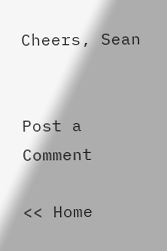Cheers, Sean


Post a Comment

<< Home